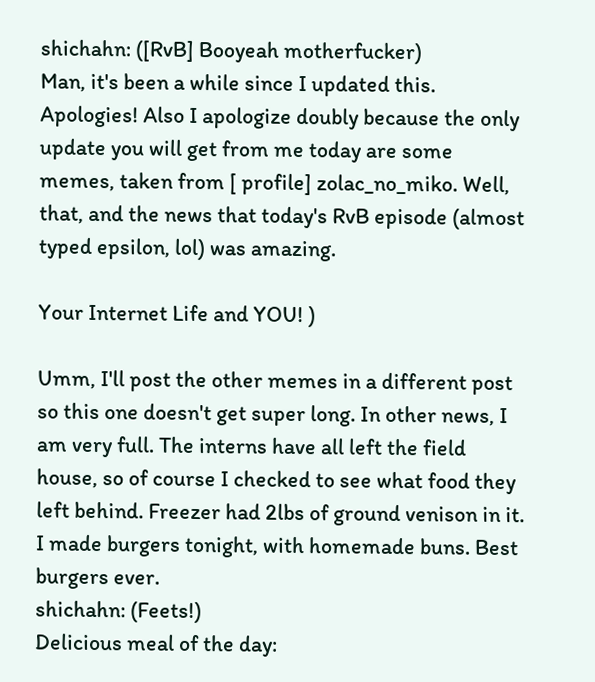shichahn: ([RvB] Booyeah motherfucker)
Man, it's been a while since I updated this. Apologies! Also I apologize doubly because the only update you will get from me today are some memes, taken from [ profile] zolac_no_miko. Well, that, and the news that today's RvB episode (almost typed epsilon, lol) was amazing.

Your Internet Life and YOU! )

Umm, I'll post the other memes in a different post so this one doesn't get super long. In other news, I am very full. The interns have all left the field house, so of course I checked to see what food they left behind. Freezer had 2lbs of ground venison in it. I made burgers tonight, with homemade buns. Best burgers ever.
shichahn: (Feets!)
Delicious meal of the day: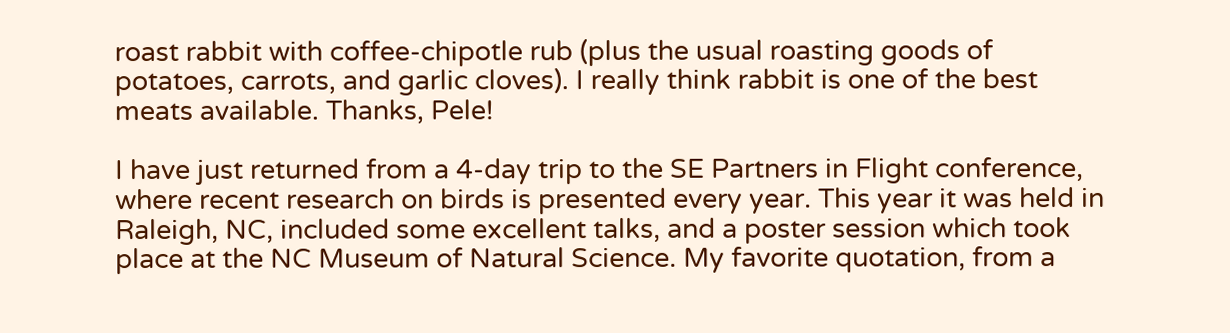roast rabbit with coffee-chipotle rub (plus the usual roasting goods of potatoes, carrots, and garlic cloves). I really think rabbit is one of the best meats available. Thanks, Pele!

I have just returned from a 4-day trip to the SE Partners in Flight conference, where recent research on birds is presented every year. This year it was held in Raleigh, NC, included some excellent talks, and a poster session which took place at the NC Museum of Natural Science. My favorite quotation, from a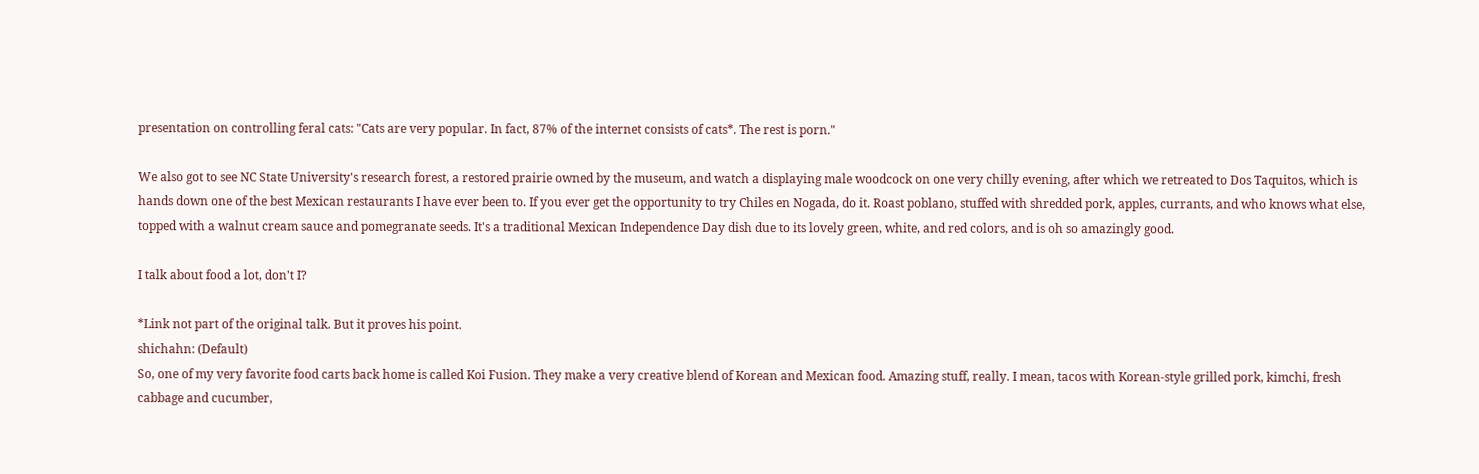presentation on controlling feral cats: "Cats are very popular. In fact, 87% of the internet consists of cats*. The rest is porn."

We also got to see NC State University's research forest, a restored prairie owned by the museum, and watch a displaying male woodcock on one very chilly evening, after which we retreated to Dos Taquitos, which is hands down one of the best Mexican restaurants I have ever been to. If you ever get the opportunity to try Chiles en Nogada, do it. Roast poblano, stuffed with shredded pork, apples, currants, and who knows what else, topped with a walnut cream sauce and pomegranate seeds. It's a traditional Mexican Independence Day dish due to its lovely green, white, and red colors, and is oh so amazingly good.

I talk about food a lot, don't I?

*Link not part of the original talk. But it proves his point.
shichahn: (Default)
So, one of my very favorite food carts back home is called Koi Fusion. They make a very creative blend of Korean and Mexican food. Amazing stuff, really. I mean, tacos with Korean-style grilled pork, kimchi, fresh cabbage and cucumber,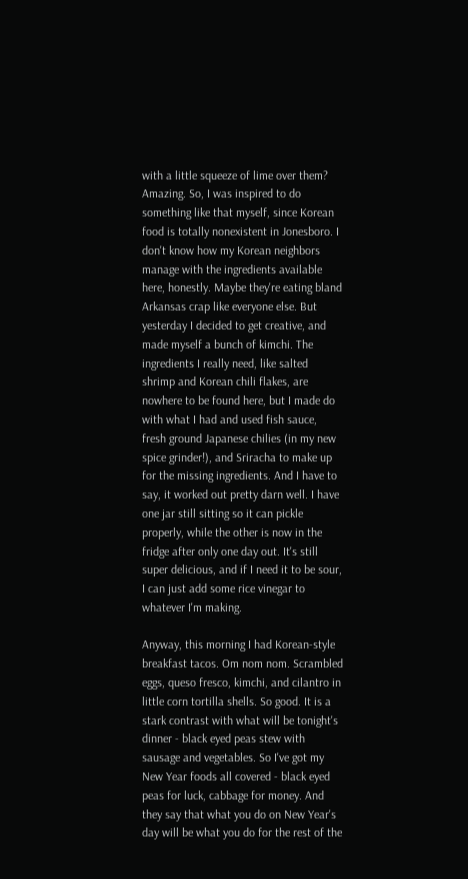with a little squeeze of lime over them? Amazing. So, I was inspired to do something like that myself, since Korean food is totally nonexistent in Jonesboro. I don't know how my Korean neighbors manage with the ingredients available here, honestly. Maybe they're eating bland Arkansas crap like everyone else. But yesterday I decided to get creative, and made myself a bunch of kimchi. The ingredients I really need, like salted shrimp and Korean chili flakes, are nowhere to be found here, but I made do with what I had and used fish sauce, fresh ground Japanese chilies (in my new spice grinder!), and Sriracha to make up for the missing ingredients. And I have to say, it worked out pretty darn well. I have one jar still sitting so it can pickle properly, while the other is now in the fridge after only one day out. It's still super delicious, and if I need it to be sour, I can just add some rice vinegar to whatever I'm making.

Anyway, this morning I had Korean-style breakfast tacos. Om nom nom. Scrambled eggs, queso fresco, kimchi, and cilantro in little corn tortilla shells. So good. It is a stark contrast with what will be tonight's dinner - black eyed peas stew with sausage and vegetables. So I've got my New Year foods all covered - black eyed peas for luck, cabbage for money. And they say that what you do on New Year's day will be what you do for the rest of the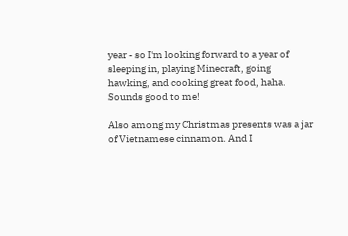year - so I'm looking forward to a year of sleeping in, playing Minecraft, going hawking, and cooking great food, haha. Sounds good to me!

Also among my Christmas presents was a jar of Vietnamese cinnamon. And I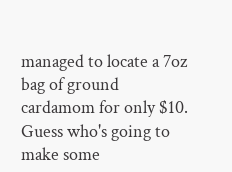managed to locate a 7oz bag of ground cardamom for only $10. Guess who's going to make some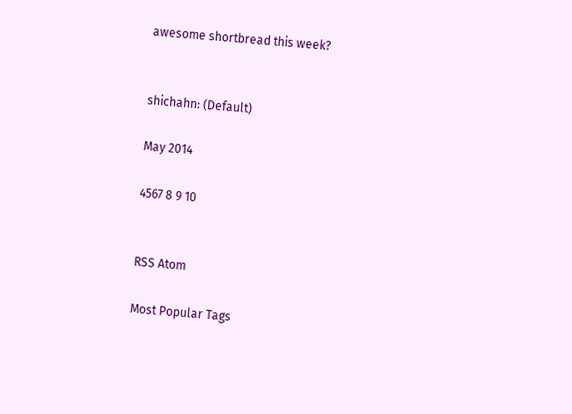awesome shortbread this week?


shichahn: (Default)

May 2014

4567 8 9 10


RSS Atom

Most Popular Tags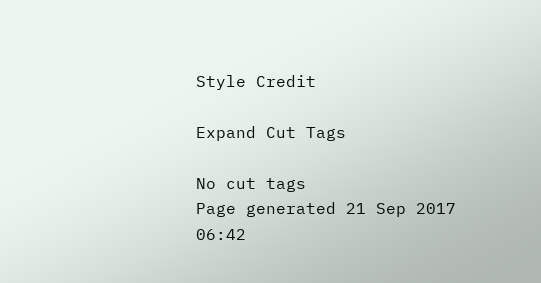Style Credit

Expand Cut Tags

No cut tags
Page generated 21 Sep 2017 06:42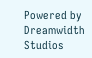Powered by Dreamwidth Studios